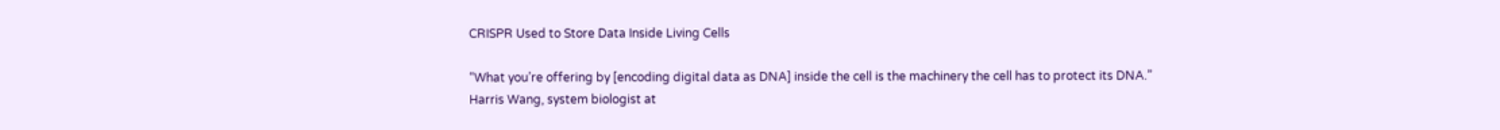CRISPR Used to Store Data Inside Living Cells

“What you’re offering by [encoding digital data as DNA] inside the cell is the machinery the cell has to protect its DNA.”
Harris Wang, system biologist at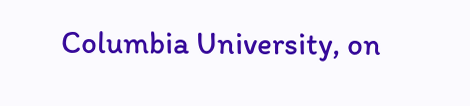Columbia University, on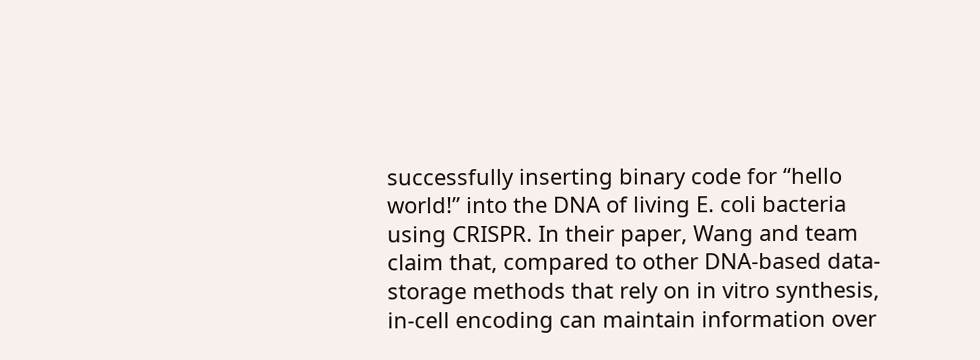successfully inserting binary code for “hello world!” into the DNA of living E. coli bacteria using CRISPR. In their paper, Wang and team claim that, compared to other DNA-based data-storage methods that rely on in vitro synthesis, in-cell encoding can maintain information over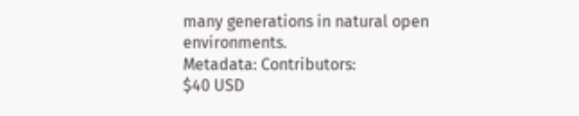many generations in natural open environments.
Metadata: Contributors:
$40 USD